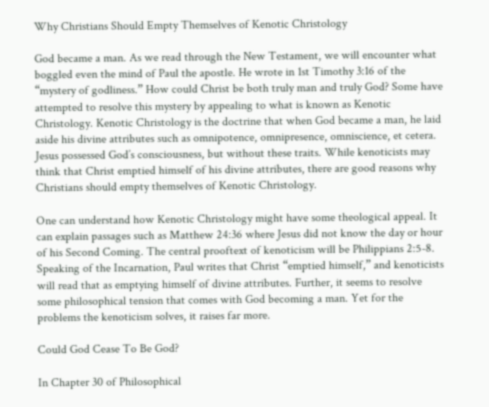Why Christians Should Empty Themselves of Kenotic Christology

God became a man. As we read through the New Testament, we will encounter what boggled even the mind of Paul the apostle. He wrote in 1st Timothy 3:16 of the “mystery of godliness.” How could Christ be both truly man and truly God? Some have attempted to resolve this mystery by appealing to what is known as Kenotic Christology. Kenotic Christology is the doctrine that when God became a man, he laid aside his divine attributes such as omnipotence, omnipresence, omniscience, et cetera. Jesus possessed God’s consciousness, but without these traits. While kenoticists may think that Christ emptied himself of his divine attributes, there are good reasons why Christians should empty themselves of Kenotic Christology.

One can understand how Kenotic Christology might have some theological appeal. It can explain passages such as Matthew 24:36 where Jesus did not know the day or hour of his Second Coming. The central prooftext of kenoticism will be Philippians 2:5-8. Speaking of the Incarnation, Paul writes that Christ “emptied himself,” and kenoticists will read that as emptying himself of divine attributes. Further, it seems to resolve some philosophical tension that comes with God becoming a man. Yet for the problems the kenoticism solves, it raises far more.

Could God Cease To Be God?

In Chapter 30 of Philosophical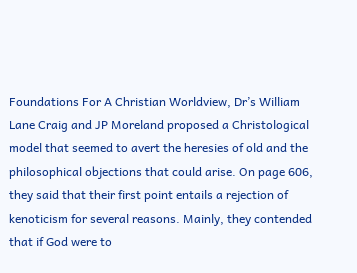Foundations For A Christian Worldview, Dr’s William Lane Craig and JP Moreland proposed a Christological model that seemed to avert the heresies of old and the philosophical objections that could arise. On page 606, they said that their first point entails a rejection of kenoticism for several reasons. Mainly, they contended that if God were to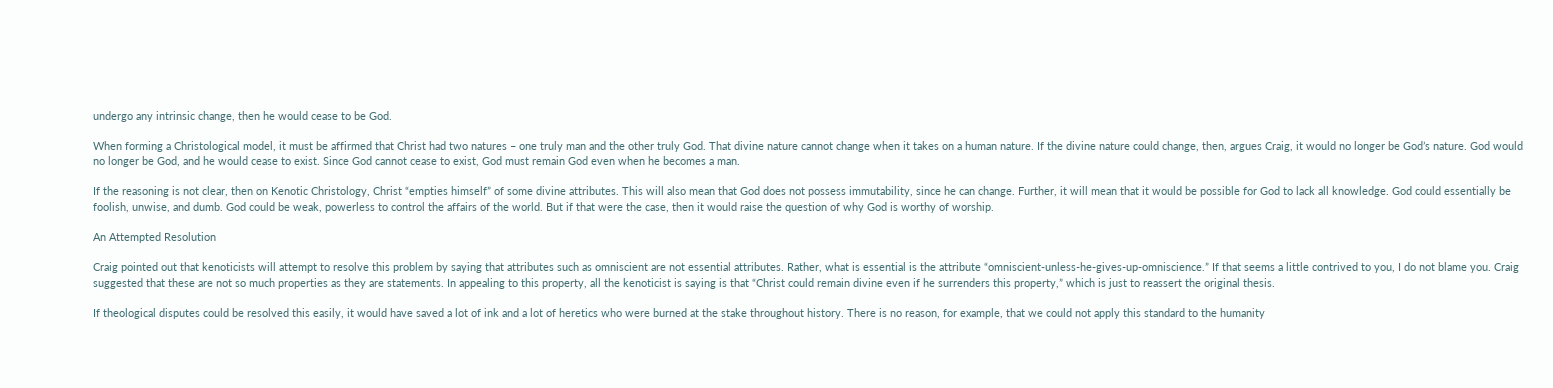undergo any intrinsic change, then he would cease to be God.

When forming a Christological model, it must be affirmed that Christ had two natures – one truly man and the other truly God. That divine nature cannot change when it takes on a human nature. If the divine nature could change, then, argues Craig, it would no longer be God’s nature. God would no longer be God, and he would cease to exist. Since God cannot cease to exist, God must remain God even when he becomes a man.

If the reasoning is not clear, then on Kenotic Christology, Christ “empties himself” of some divine attributes. This will also mean that God does not possess immutability, since he can change. Further, it will mean that it would be possible for God to lack all knowledge. God could essentially be foolish, unwise, and dumb. God could be weak, powerless to control the affairs of the world. But if that were the case, then it would raise the question of why God is worthy of worship.

An Attempted Resolution

Craig pointed out that kenoticists will attempt to resolve this problem by saying that attributes such as omniscient are not essential attributes. Rather, what is essential is the attribute “omniscient-unless-he-gives-up-omniscience.” If that seems a little contrived to you, I do not blame you. Craig suggested that these are not so much properties as they are statements. In appealing to this property, all the kenoticist is saying is that “Christ could remain divine even if he surrenders this property,” which is just to reassert the original thesis.

If theological disputes could be resolved this easily, it would have saved a lot of ink and a lot of heretics who were burned at the stake throughout history. There is no reason, for example, that we could not apply this standard to the humanity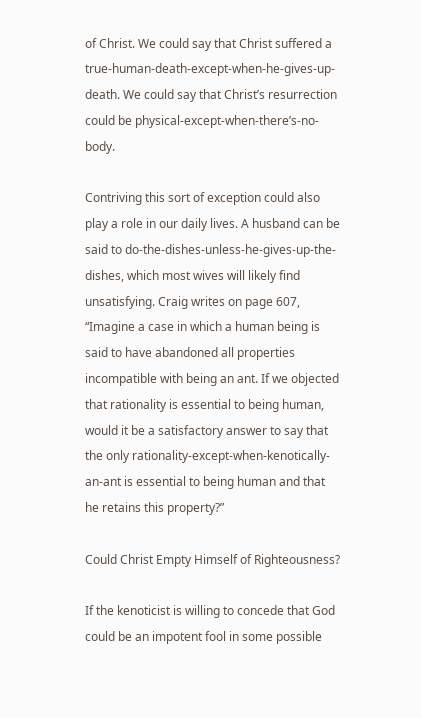of Christ. We could say that Christ suffered a true-human-death-except-when-he-gives-up-death. We could say that Christ’s resurrection could be physical-except-when-there’s-no-body.

Contriving this sort of exception could also play a role in our daily lives. A husband can be said to do-the-dishes-unless-he-gives-up-the-dishes, which most wives will likely find unsatisfying. Craig writes on page 607, “Imagine a case in which a human being is said to have abandoned all properties incompatible with being an ant. If we objected that rationality is essential to being human, would it be a satisfactory answer to say that the only rationality-except-when-kenotically-an-ant is essential to being human and that he retains this property?”

Could Christ Empty Himself of Righteousness?

If the kenoticist is willing to concede that God could be an impotent fool in some possible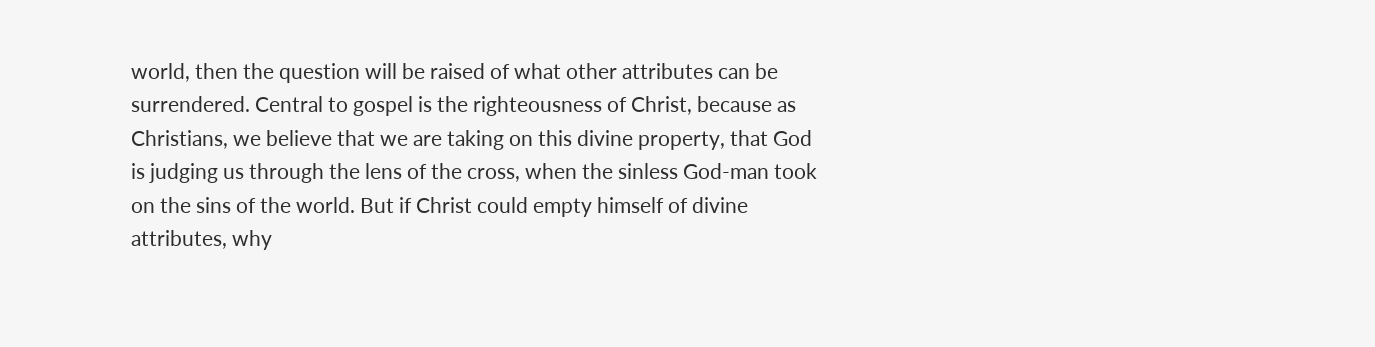world, then the question will be raised of what other attributes can be surrendered. Central to gospel is the righteousness of Christ, because as Christians, we believe that we are taking on this divine property, that God is judging us through the lens of the cross, when the sinless God-man took on the sins of the world. But if Christ could empty himself of divine attributes, why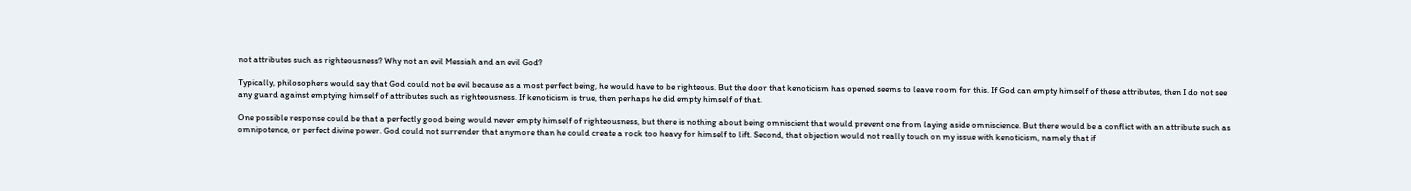not attributes such as righteousness? Why not an evil Messiah and an evil God?

Typically, philosophers would say that God could not be evil because as a most perfect being, he would have to be righteous. But the door that kenoticism has opened seems to leave room for this. If God can empty himself of these attributes, then I do not see any guard against emptying himself of attributes such as righteousness. If kenoticism is true, then perhaps he did empty himself of that.

One possible response could be that a perfectly good being would never empty himself of righteousness, but there is nothing about being omniscient that would prevent one from laying aside omniscience. But there would be a conflict with an attribute such as omnipotence, or perfect divine power. God could not surrender that anymore than he could create a rock too heavy for himself to lift. Second, that objection would not really touch on my issue with kenoticism, namely that if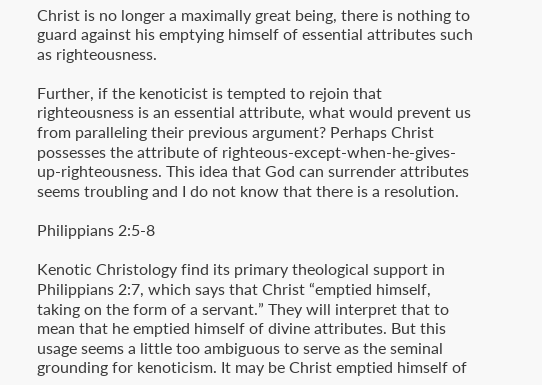Christ is no longer a maximally great being, there is nothing to guard against his emptying himself of essential attributes such as righteousness.

Further, if the kenoticist is tempted to rejoin that righteousness is an essential attribute, what would prevent us from paralleling their previous argument? Perhaps Christ possesses the attribute of righteous-except-when-he-gives-up-righteousness. This idea that God can surrender attributes seems troubling and I do not know that there is a resolution.

Philippians 2:5-8

Kenotic Christology find its primary theological support in Philippians 2:7, which says that Christ “emptied himself, taking on the form of a servant.” They will interpret that to mean that he emptied himself of divine attributes. But this usage seems a little too ambiguous to serve as the seminal grounding for kenoticism. It may be Christ emptied himself of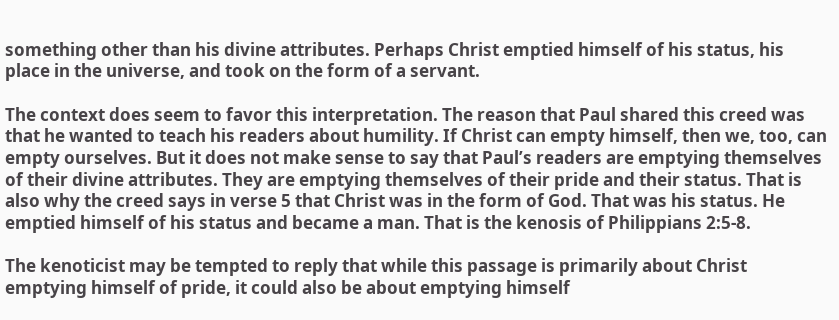something other than his divine attributes. Perhaps Christ emptied himself of his status, his place in the universe, and took on the form of a servant.

The context does seem to favor this interpretation. The reason that Paul shared this creed was that he wanted to teach his readers about humility. If Christ can empty himself, then we, too, can empty ourselves. But it does not make sense to say that Paul’s readers are emptying themselves of their divine attributes. They are emptying themselves of their pride and their status. That is also why the creed says in verse 5 that Christ was in the form of God. That was his status. He emptied himself of his status and became a man. That is the kenosis of Philippians 2:5-8.

The kenoticist may be tempted to reply that while this passage is primarily about Christ emptying himself of pride, it could also be about emptying himself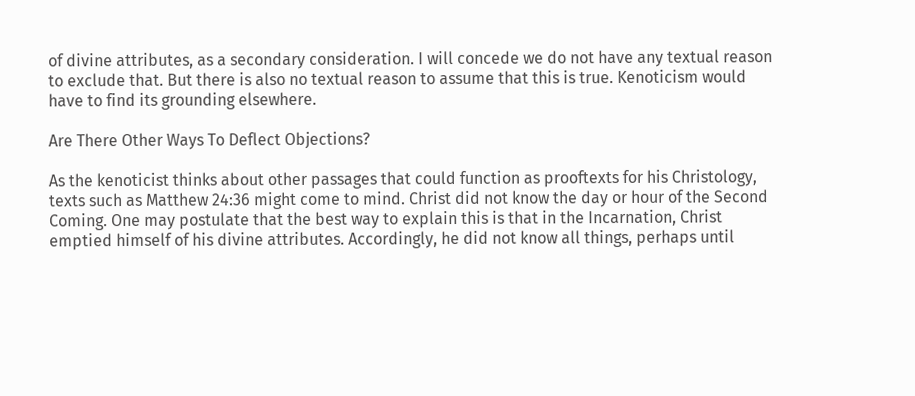of divine attributes, as a secondary consideration. I will concede we do not have any textual reason to exclude that. But there is also no textual reason to assume that this is true. Kenoticism would have to find its grounding elsewhere.

Are There Other Ways To Deflect Objections?

As the kenoticist thinks about other passages that could function as prooftexts for his Christology, texts such as Matthew 24:36 might come to mind. Christ did not know the day or hour of the Second Coming. One may postulate that the best way to explain this is that in the Incarnation, Christ emptied himself of his divine attributes. Accordingly, he did not know all things, perhaps until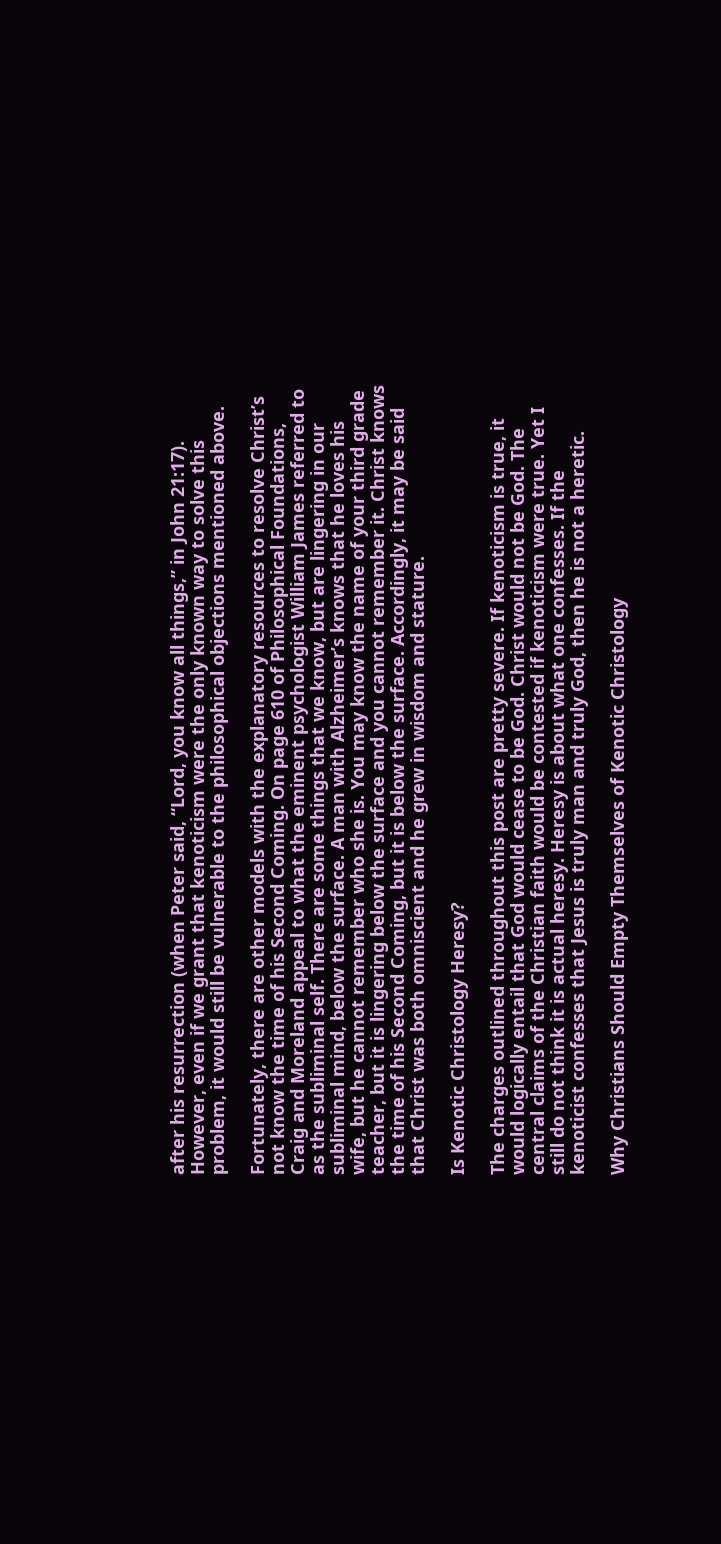after his resurrection (when Peter said, “Lord, you know all things,” in John 21:17). However, even if we grant that kenoticism were the only known way to solve this problem, it would still be vulnerable to the philosophical objections mentioned above.

Fortunately, there are other models with the explanatory resources to resolve Christ’s not know the time of his Second Coming. On page 610 of Philosophical Foundations, Craig and Moreland appeal to what the eminent psychologist William James referred to as the subliminal self. There are some things that we know, but are lingering in our subliminal mind, below the surface. A man with Alzheimer’s knows that he loves his wife, but he cannot remember who she is. You may know the name of your third grade teacher, but it is lingering below the surface and you cannot remember it. Christ knows the time of his Second Coming, but it is below the surface. Accordingly, it may be said that Christ was both omniscient and he grew in wisdom and stature.

Is Kenotic Christology Heresy?

The charges outlined throughout this post are pretty severe. If kenoticism is true, it would logically entail that God would cease to be God. Christ would not be God. The central claims of the Christian faith would be contested if kenoticism were true. Yet I still do not think it is actual heresy. Heresy is about what one confesses. If the kenoticist confesses that Jesus is truly man and truly God, then he is not a heretic.

Why Christians Should Empty Themselves of Kenotic Christology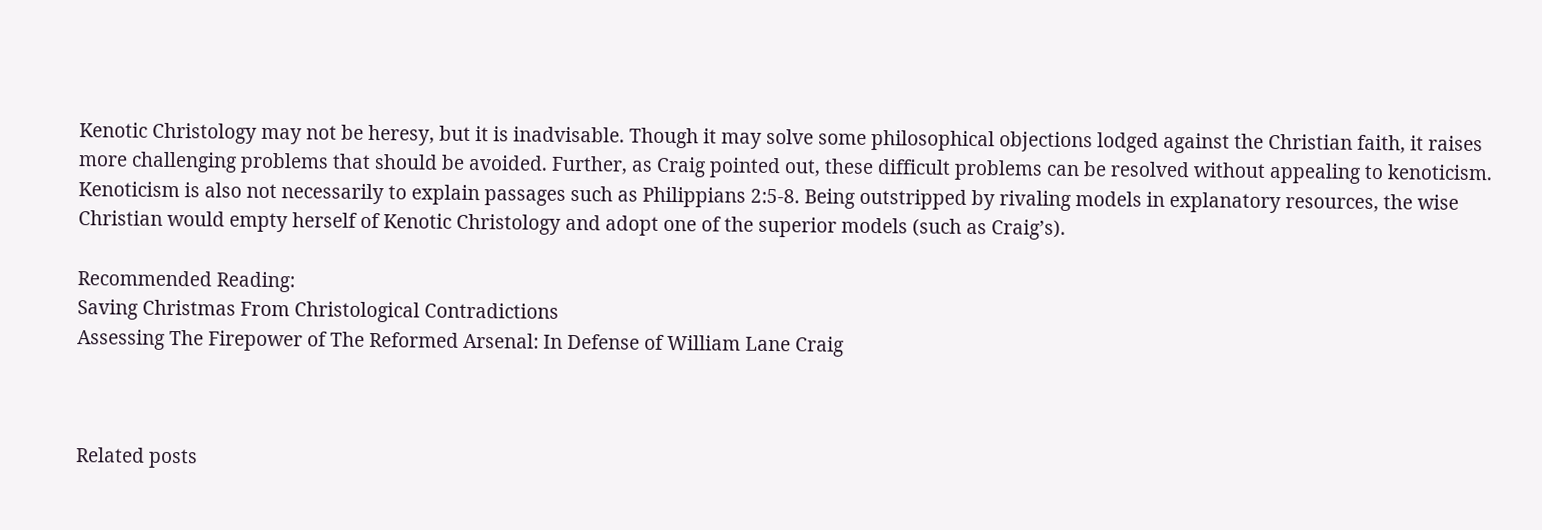Kenotic Christology may not be heresy, but it is inadvisable. Though it may solve some philosophical objections lodged against the Christian faith, it raises more challenging problems that should be avoided. Further, as Craig pointed out, these difficult problems can be resolved without appealing to kenoticism. Kenoticism is also not necessarily to explain passages such as Philippians 2:5-8. Being outstripped by rivaling models in explanatory resources, the wise Christian would empty herself of Kenotic Christology and adopt one of the superior models (such as Craig’s).

Recommended Reading:
Saving Christmas From Christological Contradictions
Assessing The Firepower of The Reformed Arsenal: In Defense of William Lane Craig



Related posts